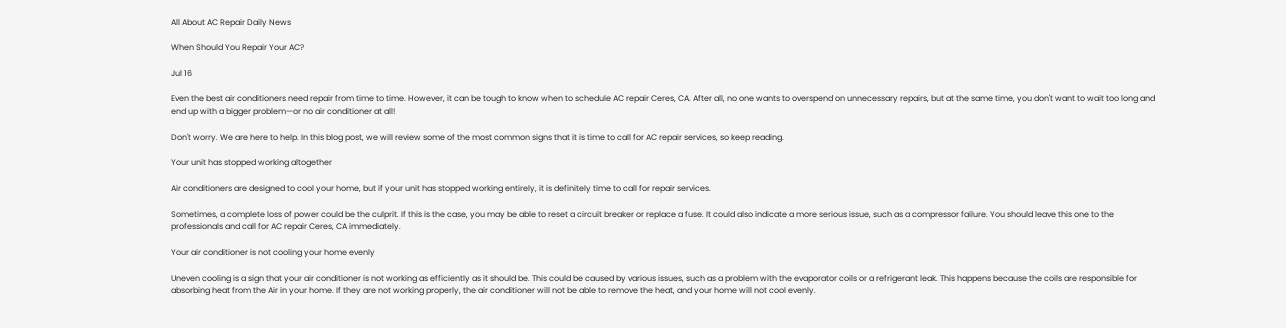All About AC Repair Daily News

When Should You Repair Your AC?

Jul 16

Even the best air conditioners need repair from time to time. However, it can be tough to know when to schedule AC repair Ceres, CA. After all, no one wants to overspend on unnecessary repairs, but at the same time, you don't want to wait too long and end up with a bigger problem—or no air conditioner at all!

Don't worry. We are here to help. In this blog post, we will review some of the most common signs that it is time to call for AC repair services, so keep reading.

Your unit has stopped working altogether

Air conditioners are designed to cool your home, but if your unit has stopped working entirely, it is definitely time to call for repair services.

Sometimes, a complete loss of power could be the culprit. If this is the case, you may be able to reset a circuit breaker or replace a fuse. It could also indicate a more serious issue, such as a compressor failure. You should leave this one to the professionals and call for AC repair Ceres, CA immediately.

Your air conditioner is not cooling your home evenly

Uneven cooling is a sign that your air conditioner is not working as efficiently as it should be. This could be caused by various issues, such as a problem with the evaporator coils or a refrigerant leak. This happens because the coils are responsible for absorbing heat from the Air in your home. If they are not working properly, the air conditioner will not be able to remove the heat, and your home will not cool evenly.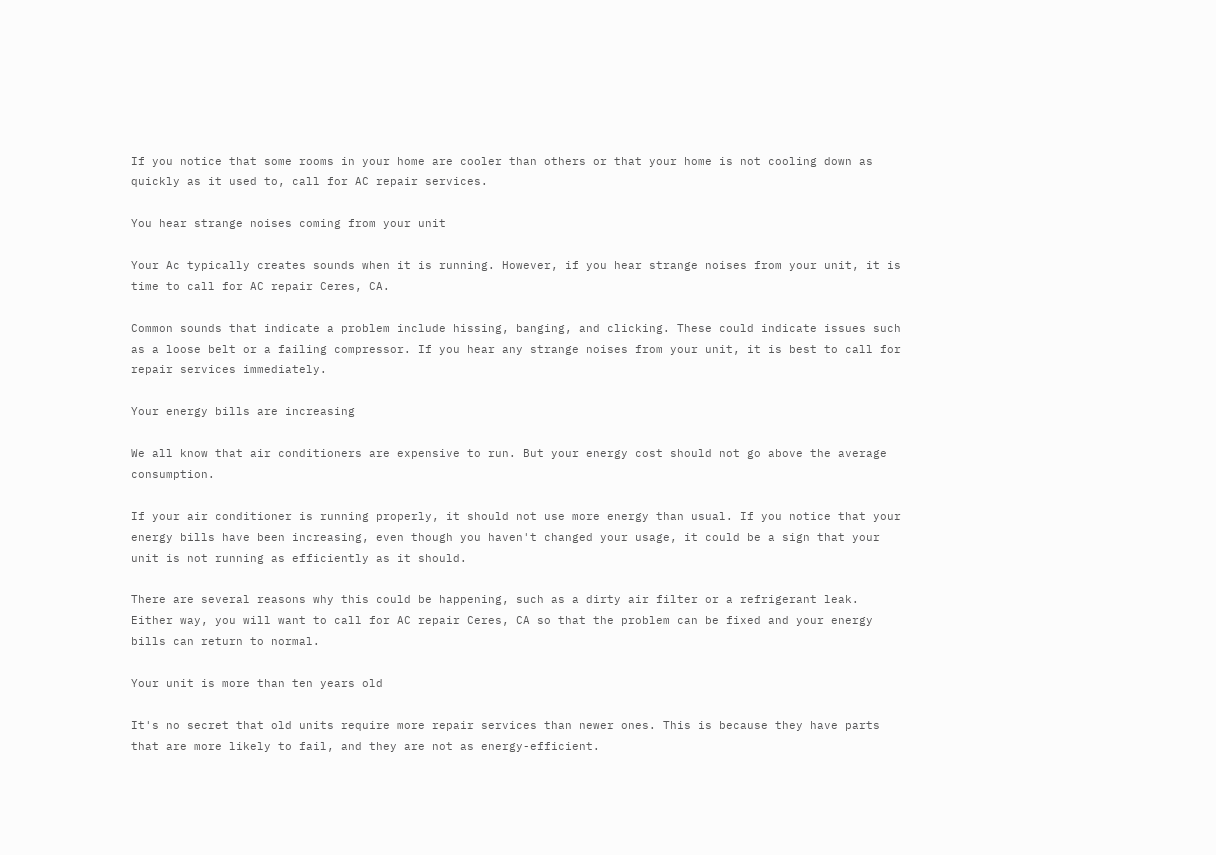If you notice that some rooms in your home are cooler than others or that your home is not cooling down as quickly as it used to, call for AC repair services.

You hear strange noises coming from your unit

Your Ac typically creates sounds when it is running. However, if you hear strange noises from your unit, it is time to call for AC repair Ceres, CA.

Common sounds that indicate a problem include hissing, banging, and clicking. These could indicate issues such as a loose belt or a failing compressor. If you hear any strange noises from your unit, it is best to call for repair services immediately.

Your energy bills are increasing

We all know that air conditioners are expensive to run. But your energy cost should not go above the average consumption.

If your air conditioner is running properly, it should not use more energy than usual. If you notice that your energy bills have been increasing, even though you haven't changed your usage, it could be a sign that your unit is not running as efficiently as it should.

There are several reasons why this could be happening, such as a dirty air filter or a refrigerant leak. Either way, you will want to call for AC repair Ceres, CA so that the problem can be fixed and your energy bills can return to normal.

Your unit is more than ten years old

It's no secret that old units require more repair services than newer ones. This is because they have parts that are more likely to fail, and they are not as energy-efficient.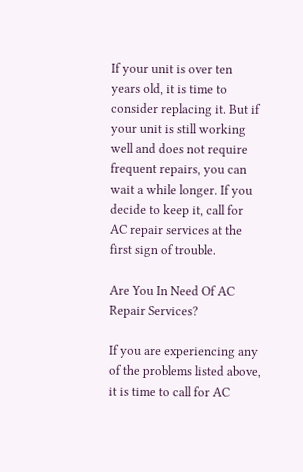If your unit is over ten years old, it is time to consider replacing it. But if your unit is still working well and does not require frequent repairs, you can wait a while longer. If you decide to keep it, call for AC repair services at the first sign of trouble.

Are You In Need Of AC Repair Services?

If you are experiencing any of the problems listed above, it is time to call for AC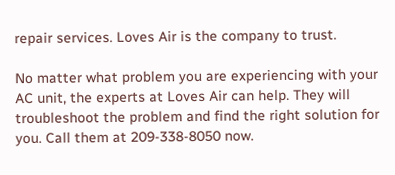repair services. Loves Air is the company to trust.

No matter what problem you are experiencing with your AC unit, the experts at Loves Air can help. They will troubleshoot the problem and find the right solution for you. Call them at 209-338-8050 now.